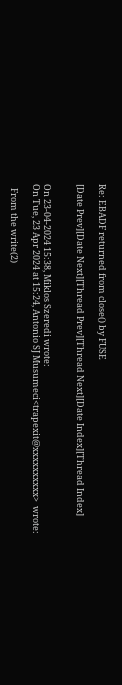Re: EBADF returned from close() by FUSE

[Date Prev][Date Next][Thread Prev][Thread Next][Date Index][Thread Index]


On 23-04-2024 15:38, Miklos Szeredi wrote:
On Tue, 23 Apr 2024 at 15:24, Antonio SJ Musumeci<trapexit@xxxxxxxxxx>  wrote:

  From the write(2)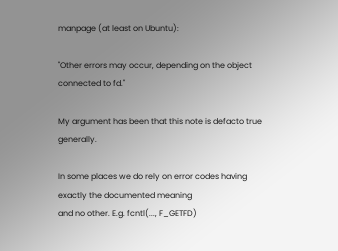manpage (at least on Ubuntu):

"Other errors may occur, depending on the object connected to fd."

My argument has been that this note is defacto true generally.

In some places we do rely on error codes having exactly the documented meaning
and no other. E.g. fcntl(..., F_GETFD)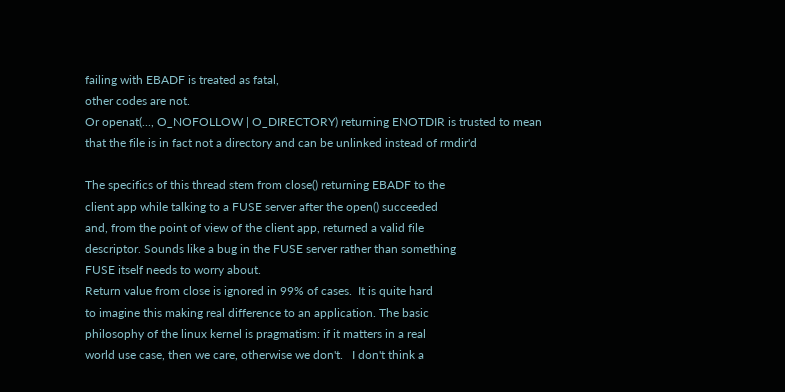failing with EBADF is treated as fatal,
other codes are not.
Or openat(..., O_NOFOLLOW | O_DIRECTORY) returning ENOTDIR is trusted to mean
that the file is in fact not a directory and can be unlinked instead of rmdir'd

The specifics of this thread stem from close() returning EBADF to the
client app while talking to a FUSE server after the open() succeeded
and, from the point of view of the client app, returned a valid file
descriptor. Sounds like a bug in the FUSE server rather than something
FUSE itself needs to worry about.
Return value from close is ignored in 99% of cases.  It is quite hard
to imagine this making real difference to an application. The basic
philosophy of the linux kernel is pragmatism: if it matters in a real
world use case, then we care, otherwise we don't.   I don't think a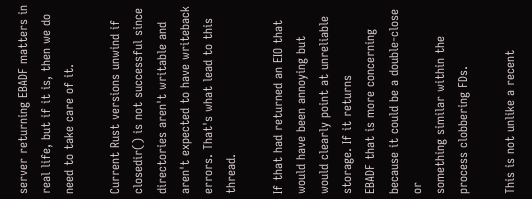server returning EBADF matters in real life, but if it is, then we do
need to take care of it.

Current Rust versions unwind if closedir() is not successful since
directories aren't writable and aren't expected to have writeback
errors. That's what lead to this thread.

If that had returned an EIO that would have been annoying but
would clearly point at unreliable storage. If it returns
EBADF that is more concerning because it could be a double-close or
something similar within the process clobbering FDs.

This is not unlike a recent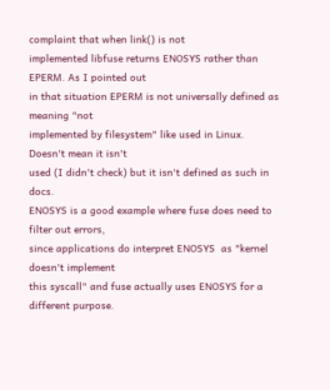complaint that when link() is not
implemented libfuse returns ENOSYS rather than EPERM. As I pointed out
in that situation EPERM is not universally defined as meaning "not
implemented by filesystem" like used in Linux. Doesn't mean it isn't
used (I didn't check) but it isn't defined as such in docs.
ENOSYS is a good example where fuse does need to filter out errors,
since applications do interpret ENOSYS  as "kernel doesn't implement
this syscall" and fuse actually uses ENOSYS for a different purpose.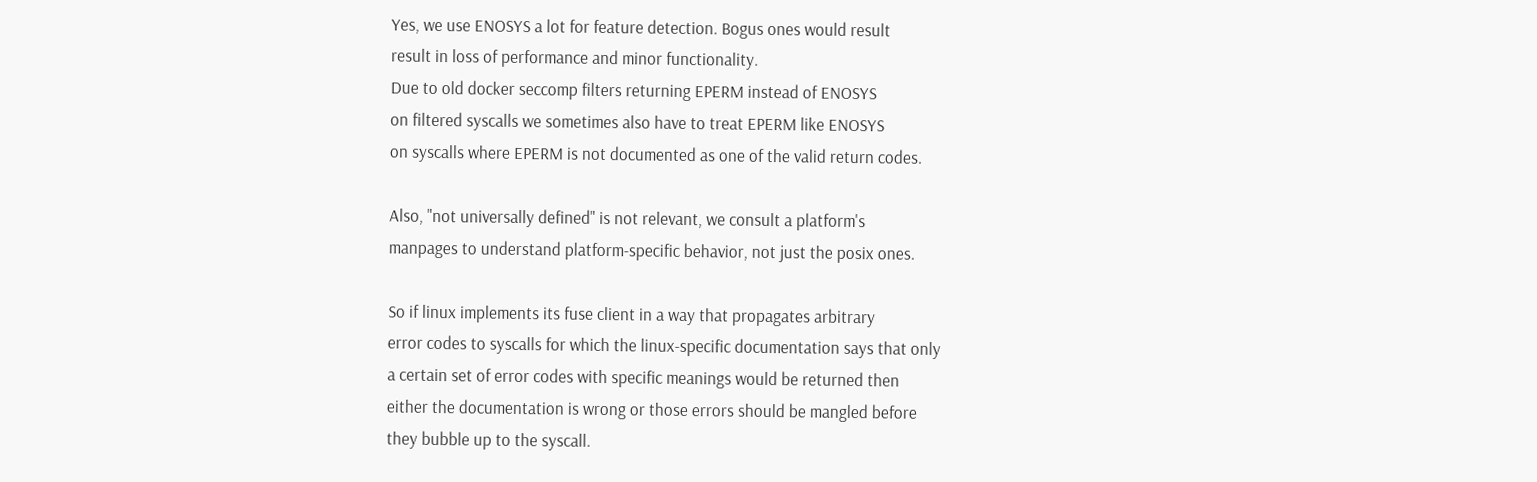Yes, we use ENOSYS a lot for feature detection. Bogus ones would result
result in loss of performance and minor functionality.
Due to old docker seccomp filters returning EPERM instead of ENOSYS
on filtered syscalls we sometimes also have to treat EPERM like ENOSYS
on syscalls where EPERM is not documented as one of the valid return codes.

Also, "not universally defined" is not relevant, we consult a platform's
manpages to understand platform-specific behavior, not just the posix ones.

So if linux implements its fuse client in a way that propagates arbitrary
error codes to syscalls for which the linux-specific documentation says that only
a certain set of error codes with specific meanings would be returned then
either the documentation is wrong or those errors should be mangled before
they bubble up to the syscall.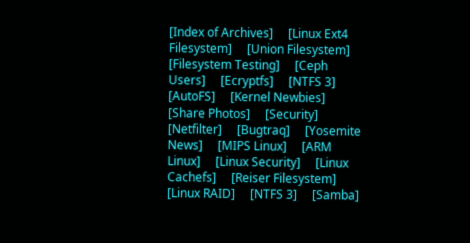[Index of Archives]     [Linux Ext4 Filesystem]     [Union Filesystem]     [Filesystem Testing]     [Ceph Users]     [Ecryptfs]     [NTFS 3]     [AutoFS]     [Kernel Newbies]     [Share Photos]     [Security]     [Netfilter]     [Bugtraq]     [Yosemite News]     [MIPS Linux]     [ARM Linux]     [Linux Security]     [Linux Cachefs]     [Reiser Filesystem]     [Linux RAID]     [NTFS 3]     [Samba]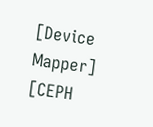[Device Mapper]     [CEPH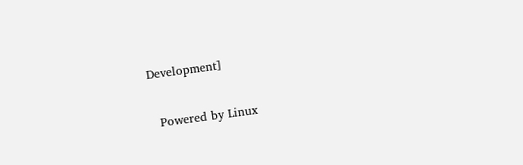Development]

  Powered by Linux